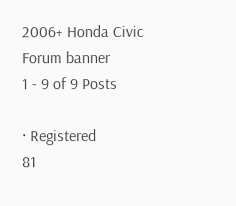2006+ Honda Civic Forum banner
1 - 9 of 9 Posts

· Registered
81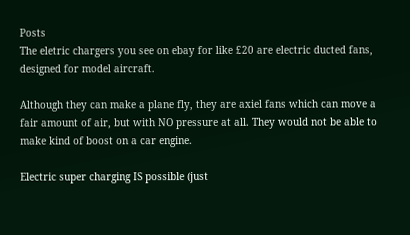Posts
The eletric chargers you see on ebay for like £20 are electric ducted fans, designed for model aircraft.

Although they can make a plane fly, they are axiel fans which can move a fair amount of air, but with NO pressure at all. They would not be able to make kind of boost on a car engine.

Electric super charging IS possible (just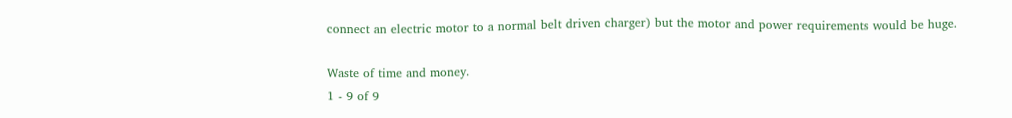connect an electric motor to a normal belt driven charger) but the motor and power requirements would be huge.

Waste of time and money.
1 - 9 of 9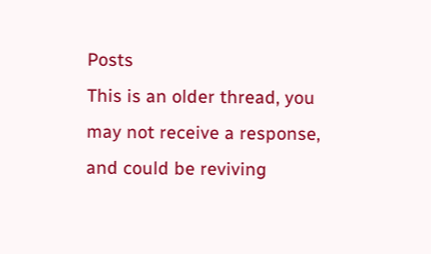Posts
This is an older thread, you may not receive a response, and could be reviving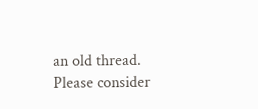an old thread. Please consider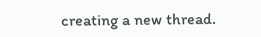creating a new thread.